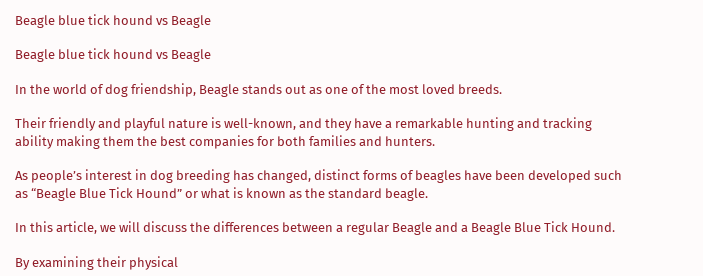Beagle blue tick hound vs Beagle

Beagle blue tick hound vs Beagle

In the world of dog friendship, Beagle stands out as one of the most loved breeds.

Their friendly and playful nature is well-known, and they have a remarkable hunting and tracking ability making them the best companies for both families and hunters.

As people’s interest in dog breeding has changed, distinct forms of beagles have been developed such as “Beagle Blue Tick Hound” or what is known as the standard beagle.

In this article, we will discuss the differences between a regular Beagle and a Beagle Blue Tick Hound.

By examining their physical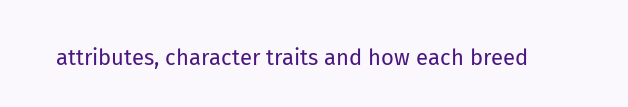attributes, character traits and how each breed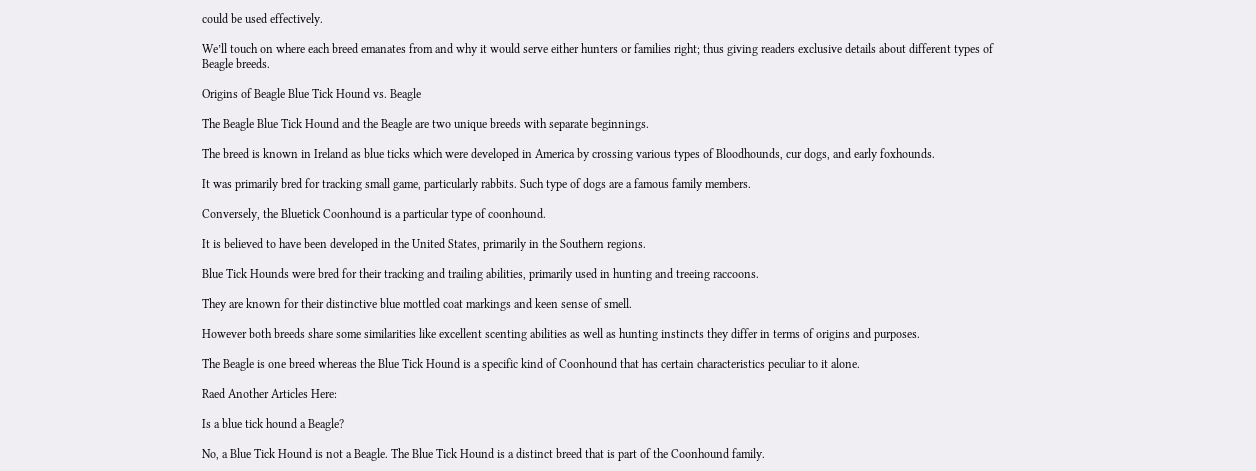could be used effectively.

We’ll touch on where each breed emanates from and why it would serve either hunters or families right; thus giving readers exclusive details about different types of Beagle breeds.

Origins of Beagle Blue Tick Hound vs. Beagle

The Beagle Blue Tick Hound and the Beagle are two unique breeds with separate beginnings.

The breed is known in Ireland as blue ticks which were developed in America by crossing various types of Bloodhounds, cur dogs, and early foxhounds.

It was primarily bred for tracking small game, particularly rabbits. Such type of dogs are a famous family members.

Conversely, the Bluetick Coonhound is a particular type of coonhound.

It is believed to have been developed in the United States, primarily in the Southern regions.

Blue Tick Hounds were bred for their tracking and trailing abilities, primarily used in hunting and treeing raccoons.

They are known for their distinctive blue mottled coat markings and keen sense of smell.

However both breeds share some similarities like excellent scenting abilities as well as hunting instincts they differ in terms of origins and purposes.

The Beagle is one breed whereas the Blue Tick Hound is a specific kind of Coonhound that has certain characteristics peculiar to it alone.

Raed Another Articles Here:

Is a blue tick hound a Beagle?

No, a Blue Tick Hound is not a Beagle. The Blue Tick Hound is a distinct breed that is part of the Coonhound family.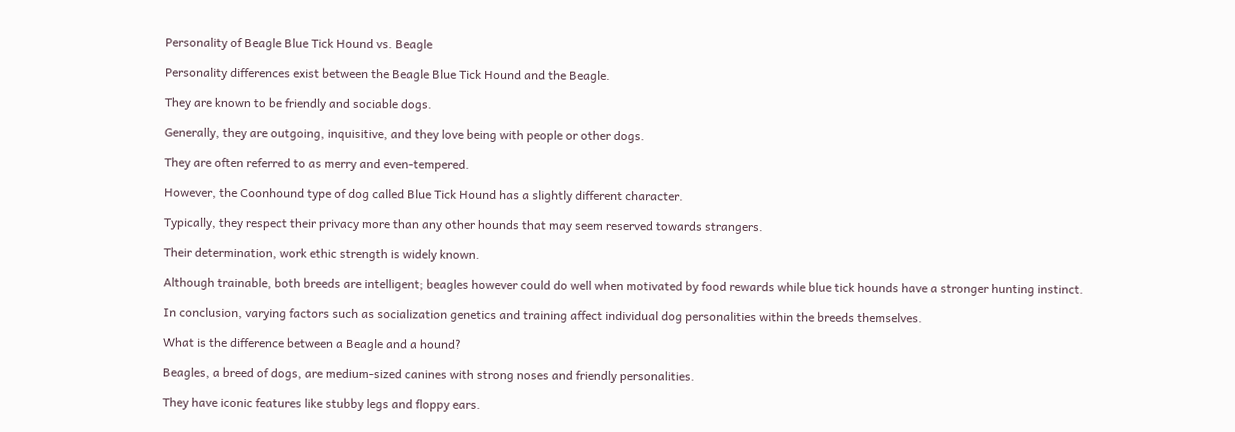Personality of Beagle Blue Tick Hound vs. Beagle

Personality differences exist between the Beagle Blue Tick Hound and the Beagle.

They are known to be friendly and sociable dogs.

Generally, they are outgoing, inquisitive, and they love being with people or other dogs.

They are often referred to as merry and even-tempered.

However, the Coonhound type of dog called Blue Tick Hound has a slightly different character.

Typically, they respect their privacy more than any other hounds that may seem reserved towards strangers.

Their determination, work ethic strength is widely known.

Although trainable, both breeds are intelligent; beagles however could do well when motivated by food rewards while blue tick hounds have a stronger hunting instinct.

In conclusion, varying factors such as socialization genetics and training affect individual dog personalities within the breeds themselves.

What is the difference between a Beagle and a hound?

Beagles, a breed of dogs, are medium-sized canines with strong noses and friendly personalities.

They have iconic features like stubby legs and floppy ears.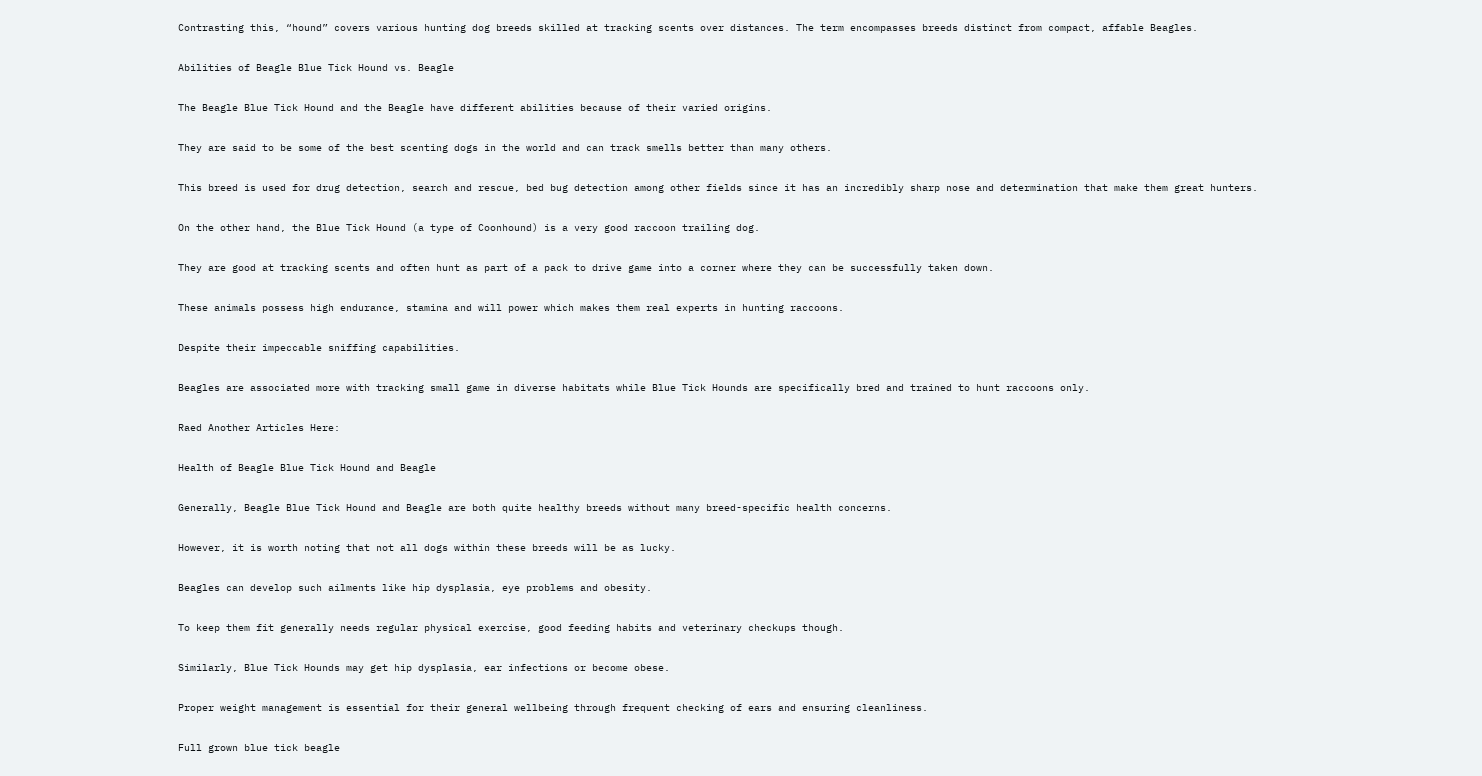Contrasting this, “hound” covers various hunting dog breeds skilled at tracking scents over distances. The term encompasses breeds distinct from compact, affable Beagles.

Abilities of Beagle Blue Tick Hound vs. Beagle

The Beagle Blue Tick Hound and the Beagle have different abilities because of their varied origins.

They are said to be some of the best scenting dogs in the world and can track smells better than many others.

This breed is used for drug detection, search and rescue, bed bug detection among other fields since it has an incredibly sharp nose and determination that make them great hunters.

On the other hand, the Blue Tick Hound (a type of Coonhound) is a very good raccoon trailing dog.

They are good at tracking scents and often hunt as part of a pack to drive game into a corner where they can be successfully taken down.

These animals possess high endurance, stamina and will power which makes them real experts in hunting raccoons.

Despite their impeccable sniffing capabilities.

Beagles are associated more with tracking small game in diverse habitats while Blue Tick Hounds are specifically bred and trained to hunt raccoons only.

Raed Another Articles Here:

Health of Beagle Blue Tick Hound and Beagle

Generally, Beagle Blue Tick Hound and Beagle are both quite healthy breeds without many breed-specific health concerns.

However, it is worth noting that not all dogs within these breeds will be as lucky.

Beagles can develop such ailments like hip dysplasia, eye problems and obesity.

To keep them fit generally needs regular physical exercise, good feeding habits and veterinary checkups though.

Similarly, Blue Tick Hounds may get hip dysplasia, ear infections or become obese.

Proper weight management is essential for their general wellbeing through frequent checking of ears and ensuring cleanliness.

Full grown blue tick beagle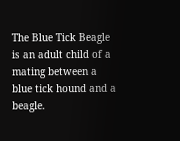The Blue Tick Beagle is an adult child of a mating between a blue tick hound and a beagle.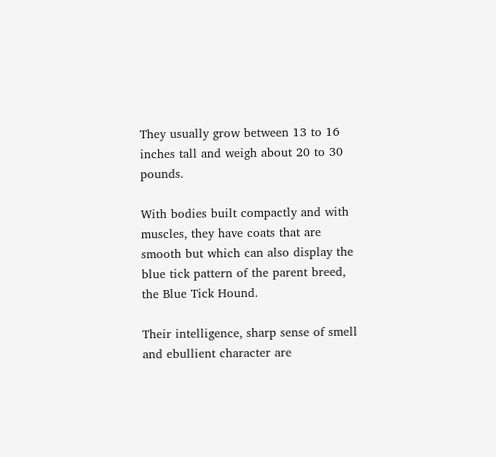They usually grow between 13 to 16 inches tall and weigh about 20 to 30 pounds.

With bodies built compactly and with muscles, they have coats that are smooth but which can also display the blue tick pattern of the parent breed, the Blue Tick Hound.

Their intelligence, sharp sense of smell and ebullient character are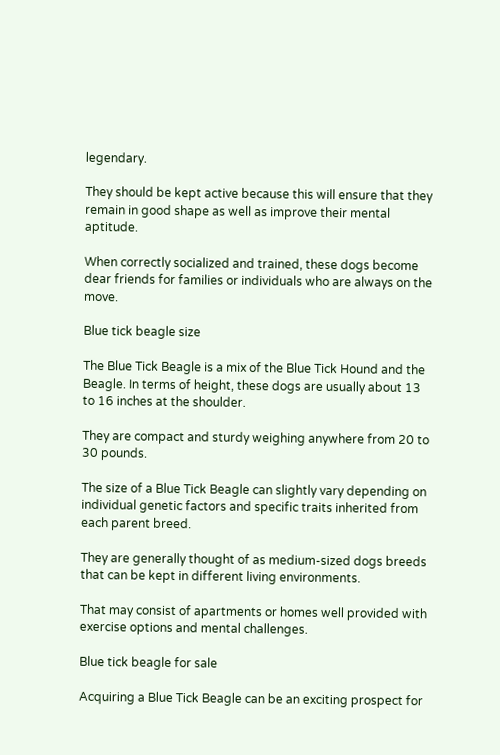legendary.

They should be kept active because this will ensure that they remain in good shape as well as improve their mental aptitude.

When correctly socialized and trained, these dogs become dear friends for families or individuals who are always on the move.

Blue tick beagle size

The Blue Tick Beagle is a mix of the Blue Tick Hound and the Beagle. In terms of height, these dogs are usually about 13 to 16 inches at the shoulder.

They are compact and sturdy weighing anywhere from 20 to 30 pounds.

The size of a Blue Tick Beagle can slightly vary depending on individual genetic factors and specific traits inherited from each parent breed.

They are generally thought of as medium-sized dogs breeds that can be kept in different living environments.

That may consist of apartments or homes well provided with exercise options and mental challenges.

Blue tick beagle for sale

Acquiring a Blue Tick Beagle can be an exciting prospect for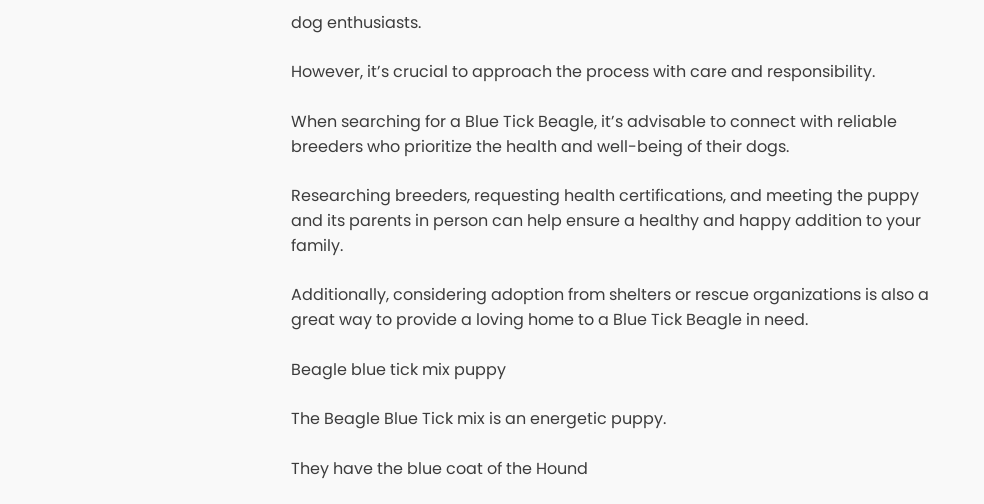dog enthusiasts.

However, it’s crucial to approach the process with care and responsibility.

When searching for a Blue Tick Beagle, it’s advisable to connect with reliable breeders who prioritize the health and well-being of their dogs.

Researching breeders, requesting health certifications, and meeting the puppy and its parents in person can help ensure a healthy and happy addition to your family.

Additionally, considering adoption from shelters or rescue organizations is also a great way to provide a loving home to a Blue Tick Beagle in need.

Beagle blue tick mix puppy

The Beagle Blue Tick mix is an energetic puppy.

They have the blue coat of the Hound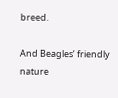breed.

And Beagles’ friendly nature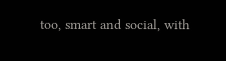too, smart and social, with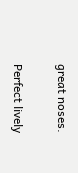great noses.

Perfect lively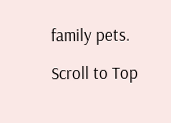family pets.

Scroll to Top